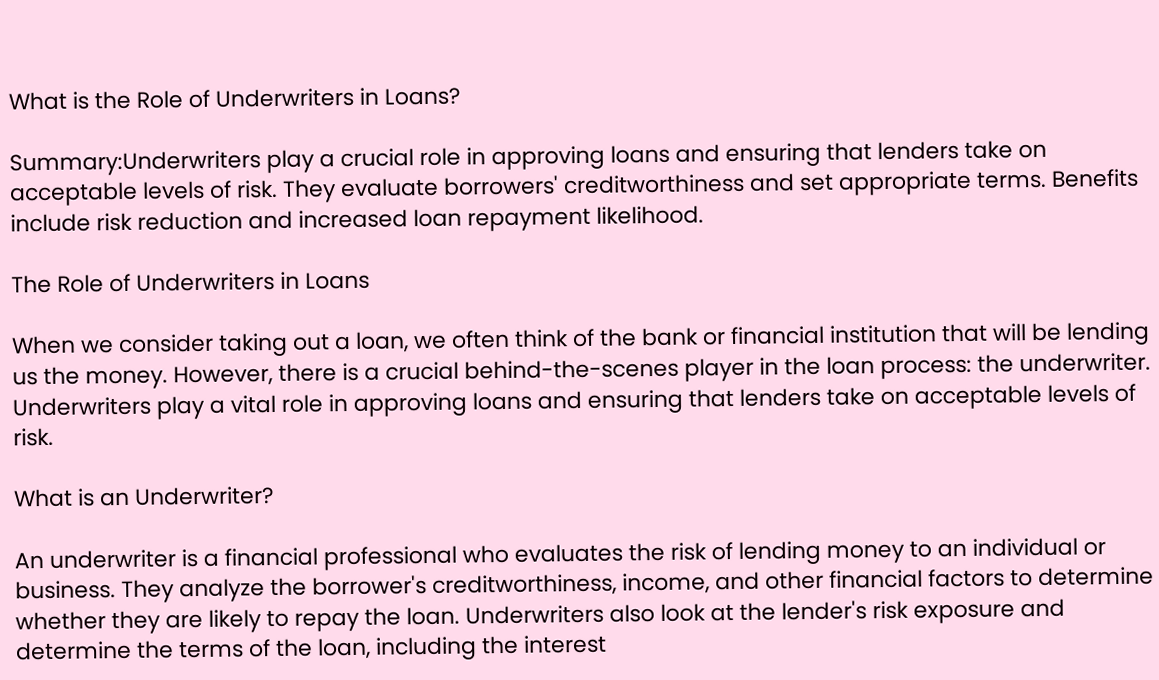What is the Role of Underwriters in Loans?

Summary:Underwriters play a crucial role in approving loans and ensuring that lenders take on acceptable levels of risk. They evaluate borrowers' creditworthiness and set appropriate terms. Benefits include risk reduction and increased loan repayment likelihood.

The Role of Underwriters in Loans

When we consider taking out a loan, we often think of the bank or financial institution that will be lending us the money. However, there is a crucial behind-the-scenes player in the loan process: the underwriter. Underwriters play a vital role in approving loans and ensuring that lenders take on acceptable levels of risk.

What is an Underwriter?

An underwriter is a financial professional who evaluates the risk of lending money to an individual or business. They analyze the borrower's creditworthiness, income, and other financial factors to determine whether they are likely to repay the loan. Underwriters also look at the lender's risk exposure and determine the terms of the loan, including the interest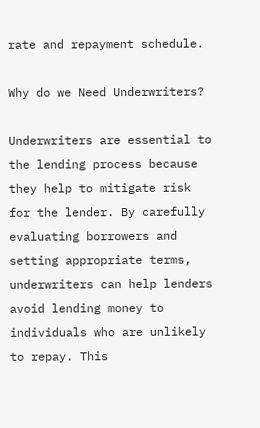rate and repayment schedule.

Why do we Need Underwriters?

Underwriters are essential to the lending process because they help to mitigate risk for the lender. By carefully evaluating borrowers and setting appropriate terms, underwriters can help lenders avoid lending money to individuals who are unlikely to repay. This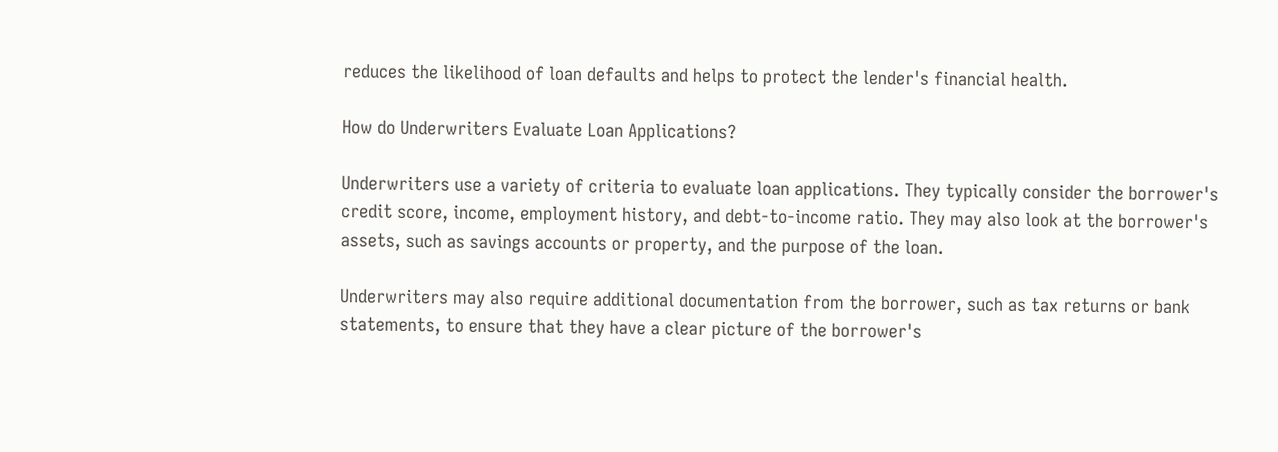reduces the likelihood of loan defaults and helps to protect the lender's financial health.

How do Underwriters Evaluate Loan Applications?

Underwriters use a variety of criteria to evaluate loan applications. They typically consider the borrower's credit score, income, employment history, and debt-to-income ratio. They may also look at the borrower's assets, such as savings accounts or property, and the purpose of the loan.

Underwriters may also require additional documentation from the borrower, such as tax returns or bank statements, to ensure that they have a clear picture of the borrower's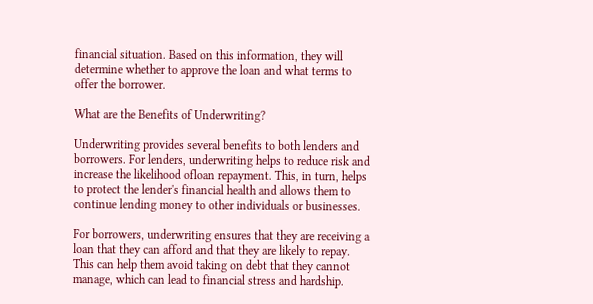financial situation. Based on this information, they will determine whether to approve the loan and what terms to offer the borrower.

What are the Benefits of Underwriting?

Underwriting provides several benefits to both lenders and borrowers. For lenders, underwriting helps to reduce risk and increase the likelihood ofloan repayment. This, in turn, helps to protect the lender's financial health and allows them to continue lending money to other individuals or businesses.

For borrowers, underwriting ensures that they are receiving a loan that they can afford and that they are likely to repay. This can help them avoid taking on debt that they cannot manage, which can lead to financial stress and hardship.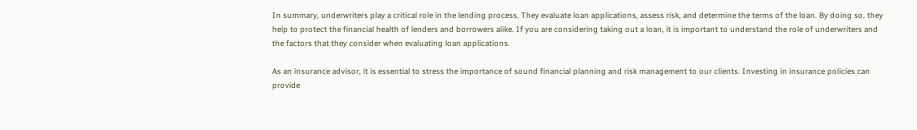In summary, underwriters play a critical role in the lending process. They evaluate loan applications, assess risk, and determine the terms of the loan. By doing so, they help to protect the financial health of lenders and borrowers alike. If you are considering taking out a loan, it is important to understand the role of underwriters and the factors that they consider when evaluating loan applications.

As an insurance advisor, it is essential to stress the importance of sound financial planning and risk management to our clients. Investing in insurance policies can provide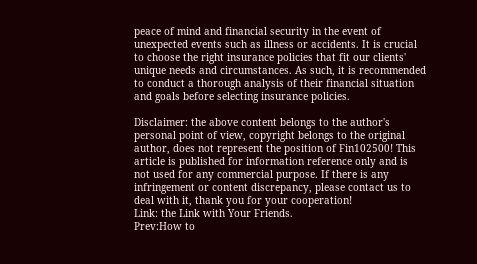peace of mind and financial security in the event of unexpected events such as illness or accidents. It is crucial to choose the right insurance policies that fit our clients' unique needs and circumstances. As such, it is recommended to conduct a thorough analysis of their financial situation and goals before selecting insurance policies.

Disclaimer: the above content belongs to the author's personal point of view, copyright belongs to the original author, does not represent the position of Fin102500! This article is published for information reference only and is not used for any commercial purpose. If there is any infringement or content discrepancy, please contact us to deal with it, thank you for your cooperation!
Link: the Link with Your Friends.
Prev:How to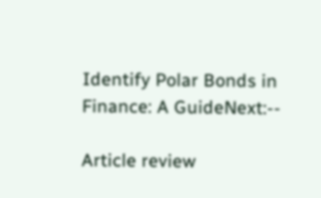Identify Polar Bonds in Finance: A GuideNext:--

Article review